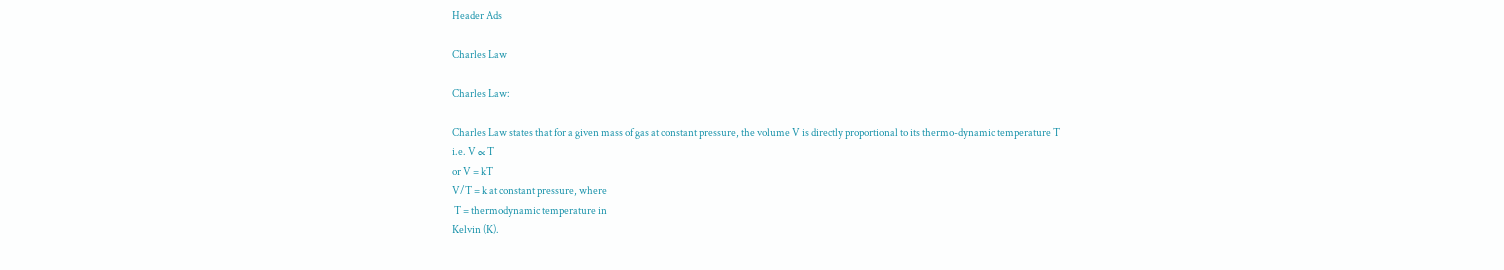Header Ads

Charles Law

Charles Law:

Charles Law states that for a given mass of gas at constant pressure, the volume V is directly proportional to its thermo-dynamic temperature T
i.e. V ∝ T
or V = kT
V/T = k at constant pressure, where
 T = thermodynamic temperature in
Kelvin (K).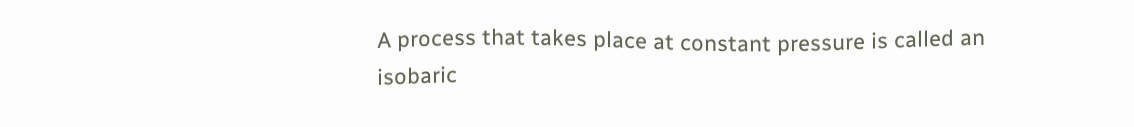A process that takes place at constant pressure is called an isobaric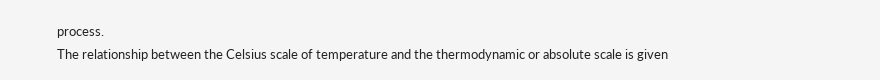process.
The relationship between the Celsius scale of temperature and the thermodynamic or absolute scale is given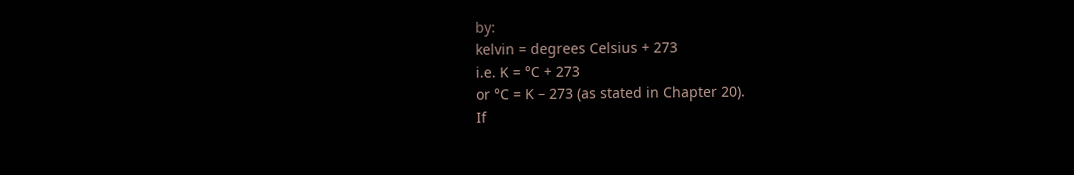by:
kelvin = degrees Celsius + 273
i.e. K = °C + 273
or °C = K – 273 (as stated in Chapter 20).
If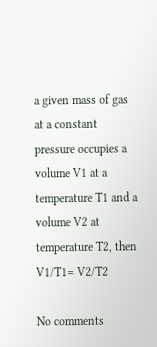a given mass of gas at a constant pressure occupies a volume V1 at a temperature T1 and a volume V2 at temperature T2, then
V1/T1= V2/T2

No comments